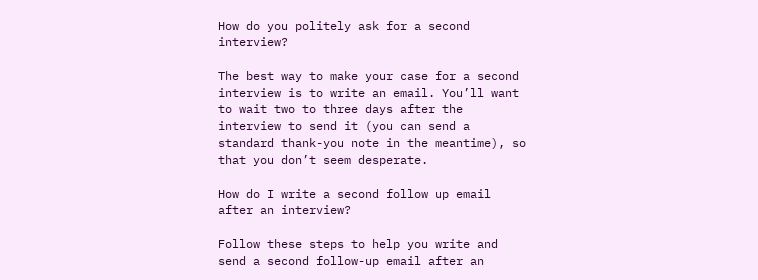How do you politely ask for a second interview?

The best way to make your case for a second interview is to write an email. You’ll want to wait two to three days after the interview to send it (you can send a standard thank-you note in the meantime), so that you don’t seem desperate.

How do I write a second follow up email after an interview?

Follow these steps to help you write and send a second follow-up email after an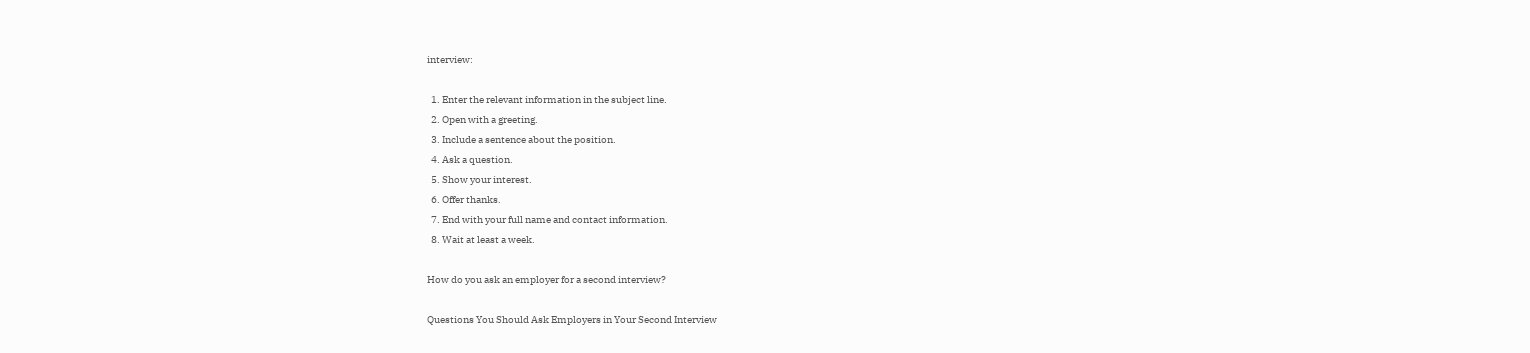interview:

  1. Enter the relevant information in the subject line.
  2. Open with a greeting.
  3. Include a sentence about the position.
  4. Ask a question.
  5. Show your interest.
  6. Offer thanks.
  7. End with your full name and contact information.
  8. Wait at least a week.

How do you ask an employer for a second interview?

Questions You Should Ask Employers in Your Second Interview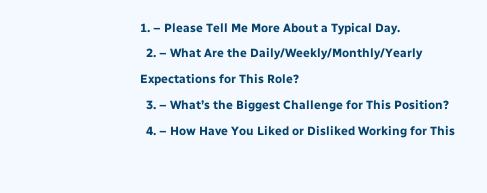1. – Please Tell Me More About a Typical Day.
  2. – What Are the Daily/Weekly/Monthly/Yearly Expectations for This Role?
  3. – What’s the Biggest Challenge for This Position?
  4. – How Have You Liked or Disliked Working for This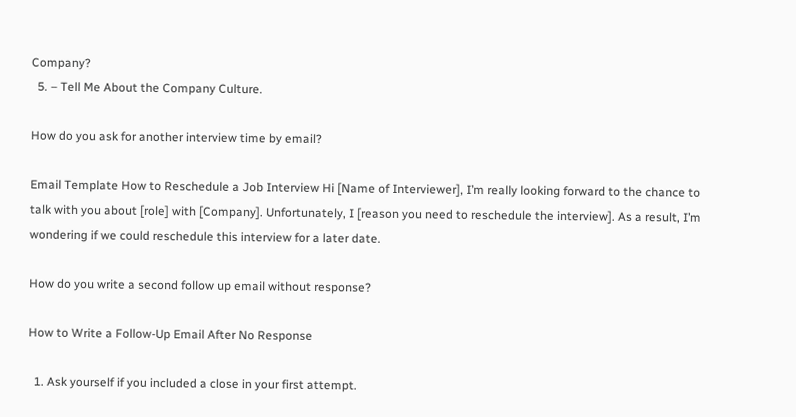Company?
  5. – Tell Me About the Company Culture.

How do you ask for another interview time by email?

Email Template How to Reschedule a Job Interview Hi [Name of Interviewer], I’m really looking forward to the chance to talk with you about [role] with [Company]. Unfortunately, I [reason you need to reschedule the interview]. As a result, I’m wondering if we could reschedule this interview for a later date.

How do you write a second follow up email without response?

How to Write a Follow-Up Email After No Response

  1. Ask yourself if you included a close in your first attempt.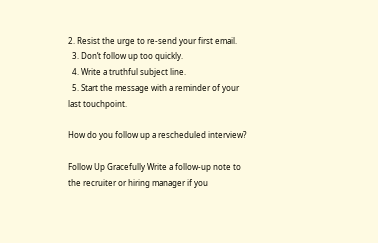2. Resist the urge to re-send your first email.
  3. Don’t follow up too quickly.
  4. Write a truthful subject line.
  5. Start the message with a reminder of your last touchpoint.

How do you follow up a rescheduled interview?

Follow Up Gracefully Write a follow-up note to the recruiter or hiring manager if you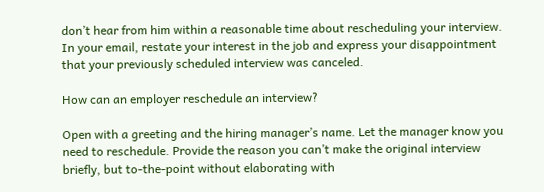don’t hear from him within a reasonable time about rescheduling your interview. In your email, restate your interest in the job and express your disappointment that your previously scheduled interview was canceled.

How can an employer reschedule an interview?

Open with a greeting and the hiring manager’s name. Let the manager know you need to reschedule. Provide the reason you can’t make the original interview briefly, but to-the-point without elaborating with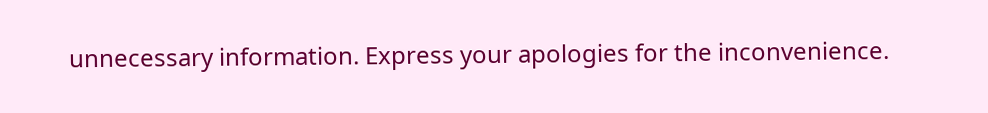unnecessary information. Express your apologies for the inconvenience.